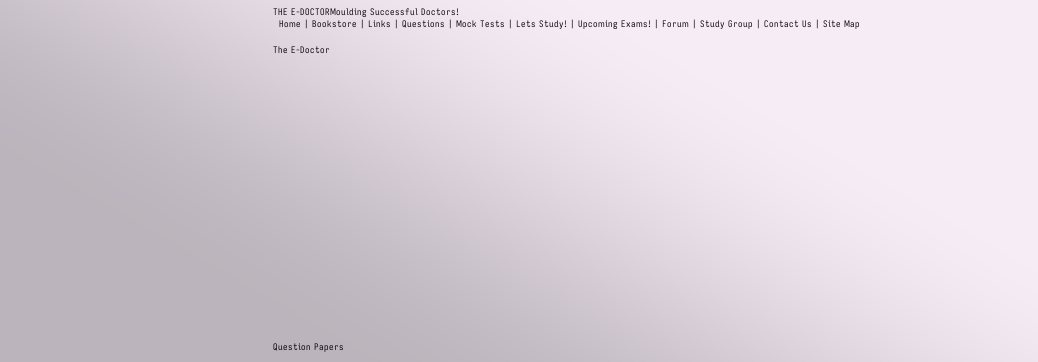THE E-DOCTORMoulding Successful Doctors!
  Home | Bookstore | Links | Questions | Mock Tests | Lets Study! | Upcoming Exams! | Forum | Study Group | Contact Us | Site Map

The E-Doctor






















Question Papers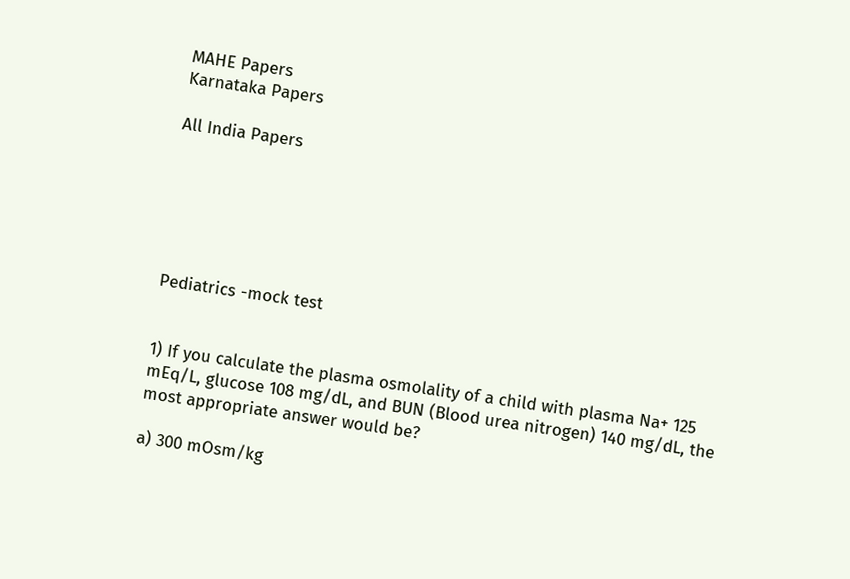MAHE Papers
Karnataka Papers

All India Papers






Pediatrics -mock test


1) If you calculate the plasma osmolality of a child with plasma Na+ 125 mEq/L, glucose 108 mg/dL, and BUN (Blood urea nitrogen) 140 mg/dL, the most appropriate answer would be?

a) 300 mOsm/kg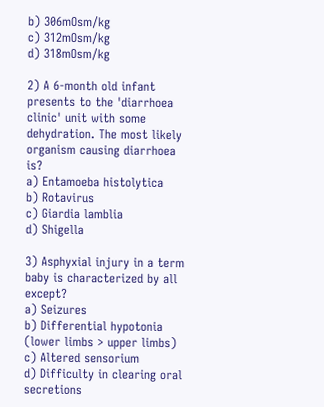b) 306mOsm/kg
c) 312mOsm/kg
d) 318mOsm/kg

2) A 6-month old infant presents to the 'diarrhoea clinic' unit with some dehydration. The most likely organism causing diarrhoea is?
a) Entamoeba histolytica
b) Rotavirus
c) Giardia lamblia
d) Shigella

3) Asphyxial injury in a term baby is characterized by all except?
a) Seizures
b) Differential hypotonia (lower limbs > upper limbs)
c) Altered sensorium
d) Difficulty in clearing oral secretions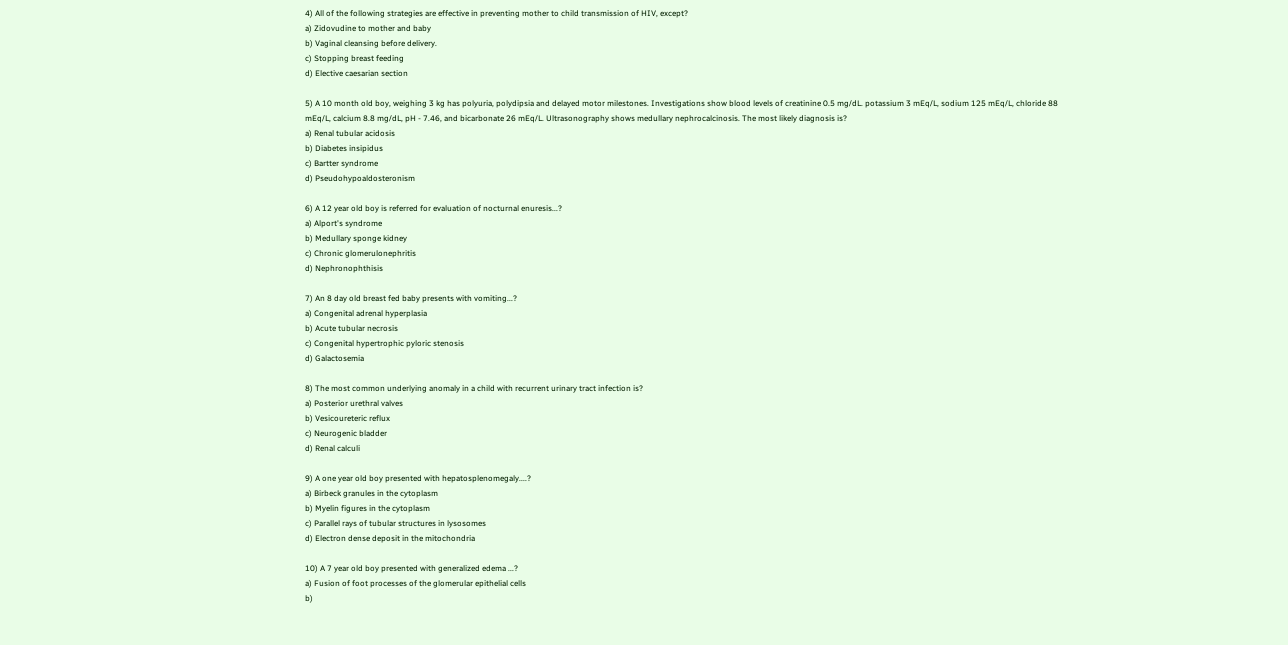4) All of the following strategies are effective in preventing mother to child transmission of HIV, except?
a) Zidovudine to mother and baby
b) Vaginal cleansing before delivery.
c) Stopping breast feeding
d) Elective caesarian section

5) A 10 month old boy, weighing 3 kg has polyuria, polydipsia and delayed motor milestones. Investigations show blood levels of creatinine 0.5 mg/dL. potassium 3 mEq/L, sodium 125 mEq/L, chloride 88 mEq/L, calcium 8.8 mg/dL, pH - 7.46, and bicarbonate 26 mEq/L. Ultrasonography shows medullary nephrocalcinosis. The most likely diagnosis is?
a) Renal tubular acidosis
b) Diabetes insipidus
c) Bartter syndrome
d) Pseudohypoaldosteronism

6) A 12 year old boy is referred for evaluation of nocturnal enuresis...?
a) Alport's syndrome
b) Medullary sponge kidney
c) Chronic glomerulonephritis
d) Nephronophthisis

7) An 8 day old breast fed baby presents with vomiting...?
a) Congenital adrenal hyperplasia
b) Acute tubular necrosis
c) Congenital hypertrophic pyloric stenosis
d) Galactosemia

8) The most common underlying anomaly in a child with recurrent urinary tract infection is?
a) Posterior urethral valves
b) Vesicoureteric reflux
c) Neurogenic bladder
d) Renal calculi

9) A one year old boy presented with hepatosplenomegaly....?
a) Birbeck granules in the cytoplasm
b) Myelin figures in the cytoplasm
c) Parallel rays of tubular structures in lysosomes
d) Electron dense deposit in the mitochondria

10) A 7 year old boy presented with generalized edema ...?
a) Fusion of foot processes of the glomerular epithelial cells
b)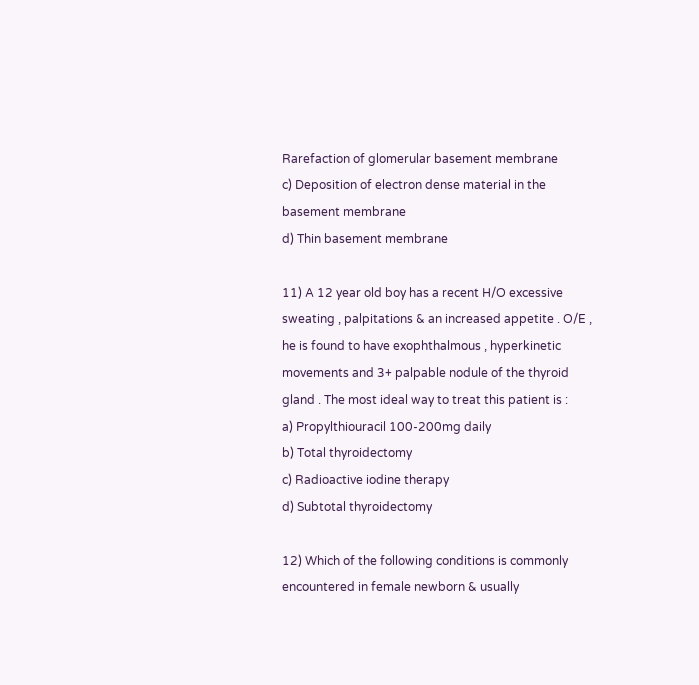Rarefaction of glomerular basement membrane
c) Deposition of electron dense material in the basement membrane
d) Thin basement membrane

11) A 12 year old boy has a recent H/O excessive sweating , palpitations & an increased appetite . O/E , he is found to have exophthalmous , hyperkinetic movements and 3+ palpable nodule of the thyroid gland . The most ideal way to treat this patient is :
a) Propylthiouracil 100-200mg daily
b) Total thyroidectomy
c) Radioactive iodine therapy
d) Subtotal thyroidectomy

12) Which of the following conditions is commonly encountered in female newborn & usually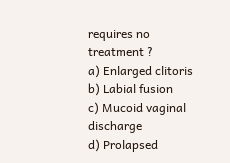requires no treatment ?
a) Enlarged clitoris
b) Labial fusion
c) Mucoid vaginal discharge
d) Prolapsed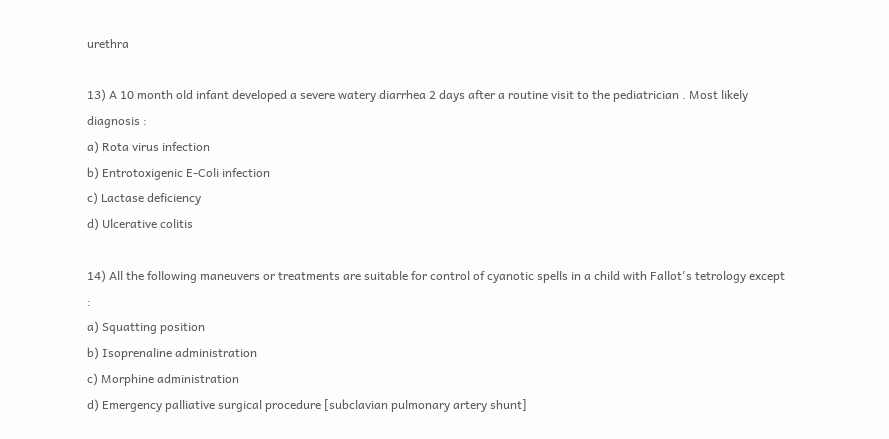urethra

13) A 10 month old infant developed a severe watery diarrhea 2 days after a routine visit to the pediatrician . Most likely diagnosis :
a) Rota virus infection
b) Entrotoxigenic E-Coli infection
c) Lactase deficiency
d) Ulcerative colitis

14) All the following maneuvers or treatments are suitable for control of cyanotic spells in a child with Fallot's tetrology except :
a) Squatting position
b) Isoprenaline administration
c) Morphine administration
d) Emergency palliative surgical procedure [subclavian pulmonary artery shunt]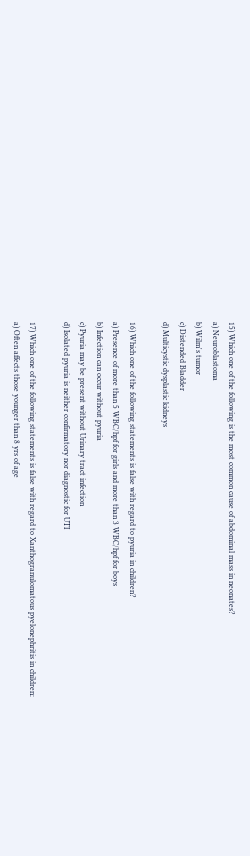15) Which one of the following is the most common cause of abdominal mass in neonates?
a) Neuroblastoma
b) Wilm's tumor
c) Distended Bladder
d) Multicystic dysplastic kidneys

16) Which one of the following statements is false with regard to pyuria in children?
a) Presence of more than 5 WBC/hpf for girls and more than 3 WBC/hpf for boys
b) Infection can occur without pyuria
c) Pyuria may be present without Urinary tract infection
d) Isolated pyuria is neither confirmatory nor diagnostic for UTI

17) Which one of the following statements is false with regard to Xanthogranulomatous pyelonephritis in children:
a) Often affects those younger than 8 yrs of age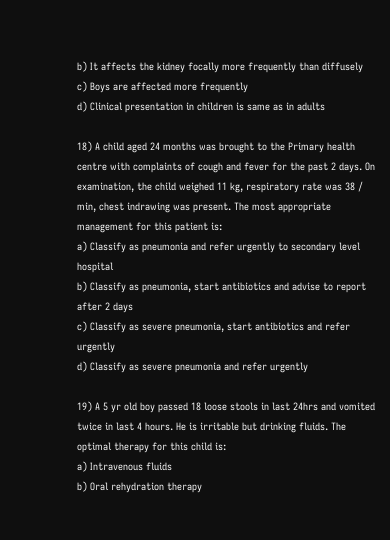b) It affects the kidney focally more frequently than diffusely
c) Boys are affected more frequently
d) Clinical presentation in children is same as in adults

18) A child aged 24 months was brought to the Primary health centre with complaints of cough and fever for the past 2 days. On examination, the child weighed 11 kg, respiratory rate was 38 / min, chest indrawing was present. The most appropriate management for this patient is:
a) Classify as pneumonia and refer urgently to secondary level hospital
b) Classify as pneumonia, start antibiotics and advise to report after 2 days
c) Classify as severe pneumonia, start antibiotics and refer urgently
d) Classify as severe pneumonia and refer urgently

19) A 5 yr old boy passed 18 loose stools in last 24hrs and vomited twice in last 4 hours. He is irritable but drinking fluids. The optimal therapy for this child is:
a) Intravenous fluids
b) Oral rehydration therapy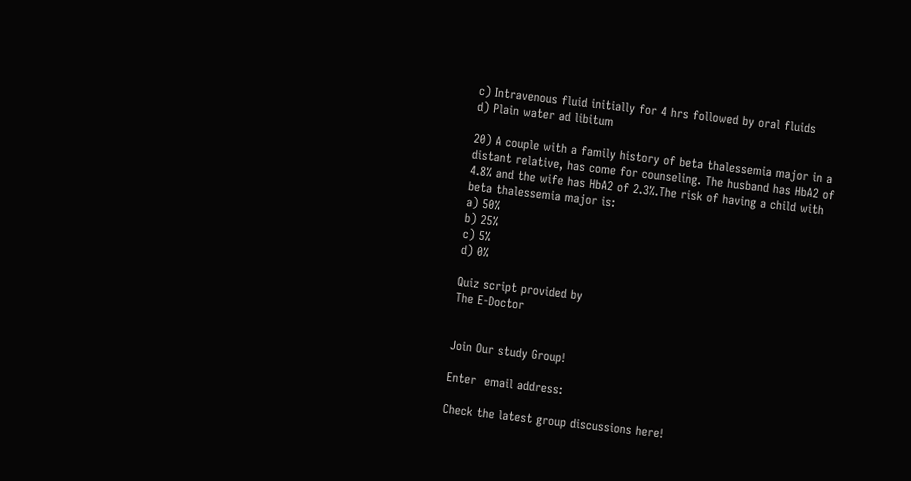c) Intravenous fluid initially for 4 hrs followed by oral fluids
d) Plain water ad libitum

20) A couple with a family history of beta thalessemia major in a distant relative, has come for counseling. The husband has HbA2 of 4.8% and the wife has HbA2 of 2.3%.The risk of having a child with beta thalessemia major is:
a) 50%
b) 25%
c) 5%
d) 0%

Quiz script provided by
The E-Doctor


Join Our study Group!

Enter  email address:

Check the latest group discussions here!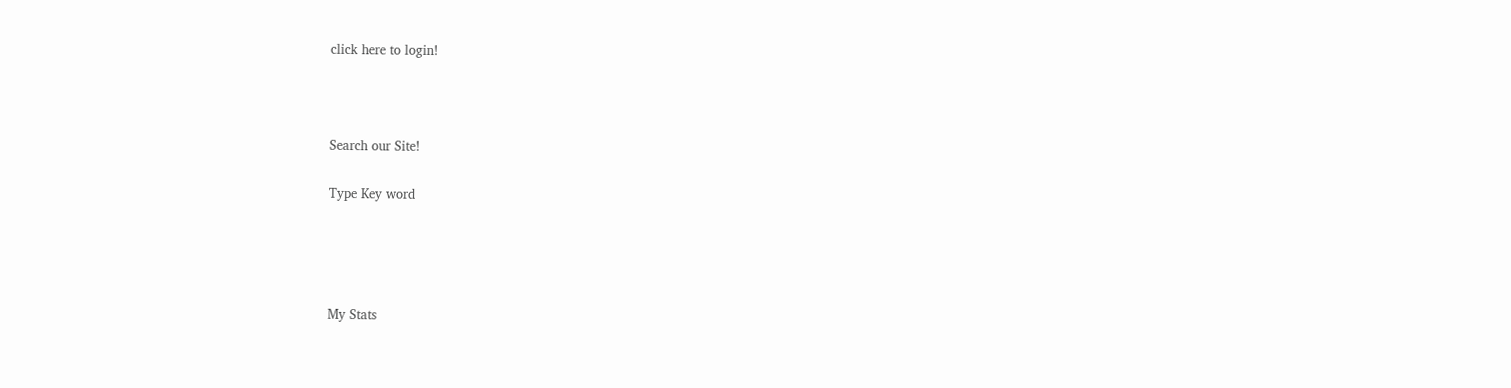click here to login!



Search our Site!

Type Key word




My Stats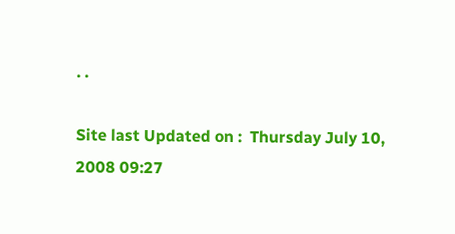. .

Site last Updated on :  Thursday July 10, 2008 09:27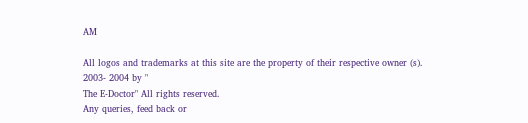AM

All logos and trademarks at this site are the property of their respective owner (s).
2003- 2004 by "
The E-Doctor" All rights reserved.
Any queries, feed back or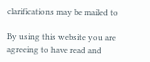clarifications may be mailed to

By using this website you are agreeing to have read and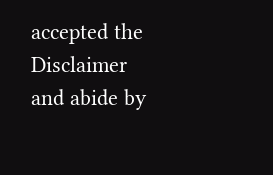accepted the
Disclaimer and abide by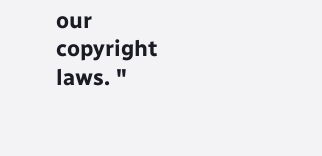our copyright laws. "